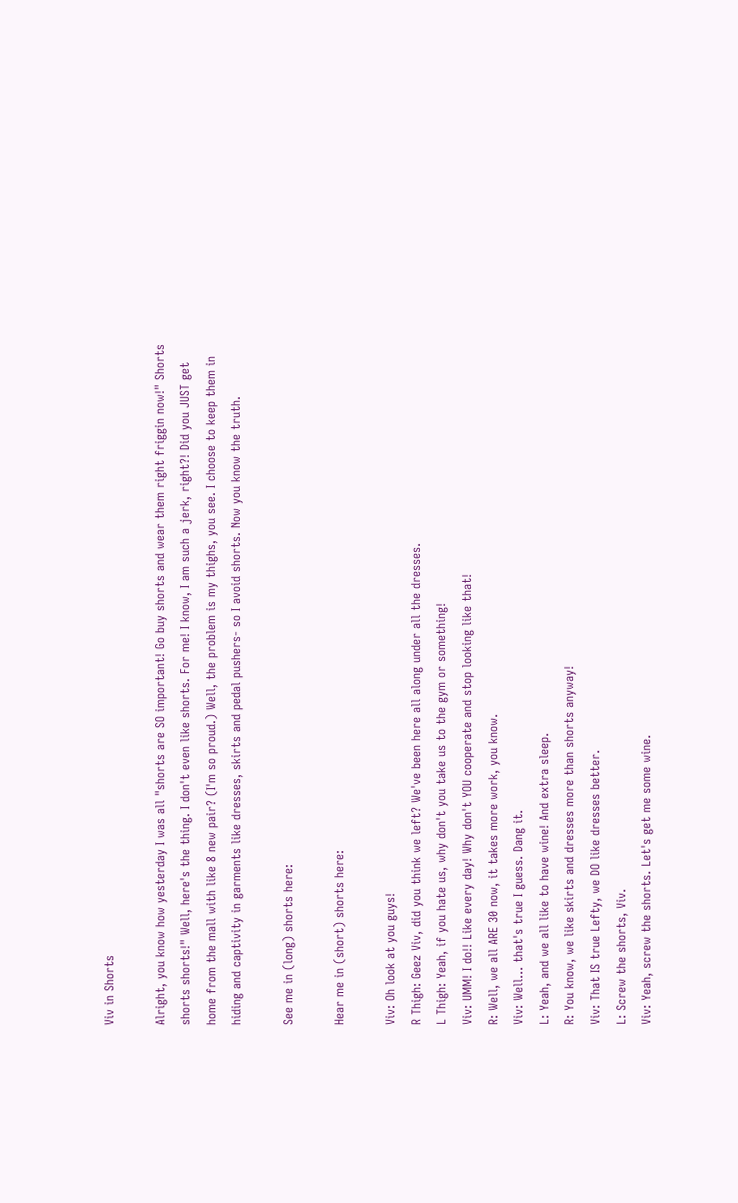Viv in Shorts

Alright, you know how yesterday I was all "shorts are SO important! Go buy shorts and wear them right friggin now!" Shorts shorts shorts!" Well, here's the thing. I don't even like shorts. For me! I know, I am such a jerk, right?! Did you JUST get home from the mall with like 8 new pair? (I'm so proud.) Well, the problem is my thighs, you see. I choose to keep them in hiding and captivity in garments like dresses, skirts and pedal pushers- so I avoid shorts. Now you know the truth.

See me in (long) shorts here:

Hear me in (short) shorts here:

Viv: Oh look at you guys!
R Thigh: Geez Viv, did you think we left? We've been here all along under all the dresses.
L Thigh: Yeah, if you hate us, why don't you take us to the gym or something!
Viv: UMM! I do!! Like every day! Why don't YOU cooperate and stop looking like that!
R: Well, we all ARE 30 now, it takes more work, you know.
Viv: Well... that's true I guess. Dang it.
L: Yeah, and we all like to have wine! And extra sleep.
R: You know, we like skirts and dresses more than shorts anyway!
Viv: That IS true Lefty, we DO like dresses better.
L: Screw the shorts, Viv.
Viv: Yeah, screw the shorts. Let's get me some wine.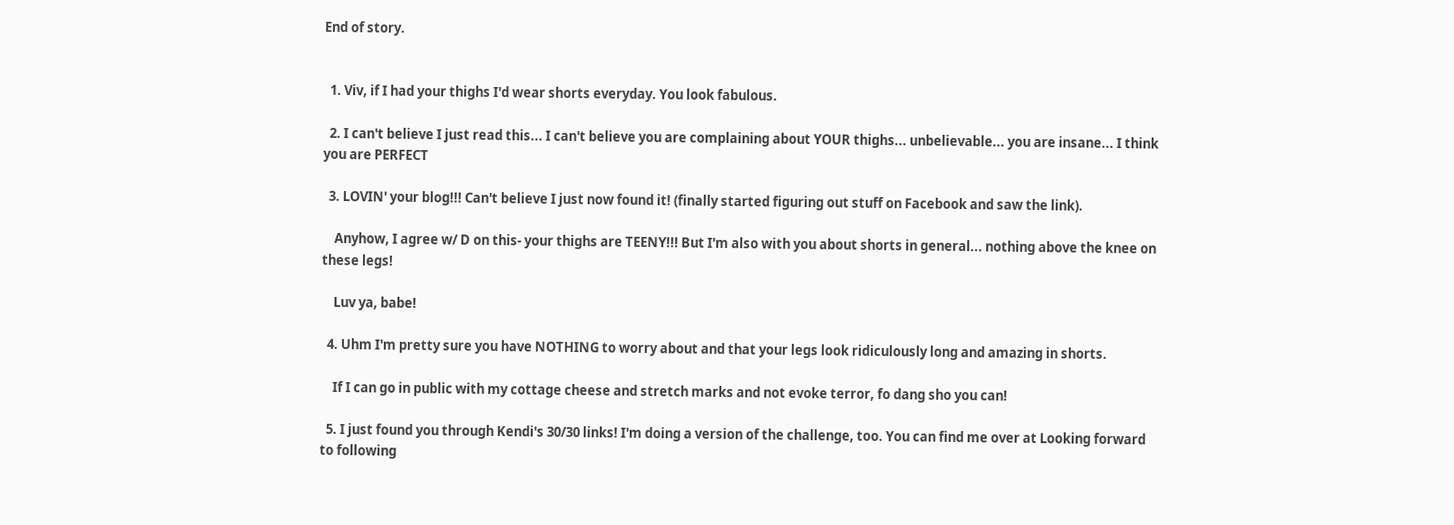End of story.


  1. Viv, if I had your thighs I'd wear shorts everyday. You look fabulous.

  2. I can't believe I just read this... I can't believe you are complaining about YOUR thighs... unbelievable... you are insane... I think you are PERFECT

  3. LOVIN' your blog!!! Can't believe I just now found it! (finally started figuring out stuff on Facebook and saw the link).

    Anyhow, I agree w/ D on this- your thighs are TEENY!!! But I'm also with you about shorts in general... nothing above the knee on these legs!

    Luv ya, babe!

  4. Uhm I'm pretty sure you have NOTHING to worry about and that your legs look ridiculously long and amazing in shorts.

    If I can go in public with my cottage cheese and stretch marks and not evoke terror, fo dang sho you can!

  5. I just found you through Kendi's 30/30 links! I'm doing a version of the challenge, too. You can find me over at Looking forward to following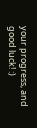your progress, and good luck! :)